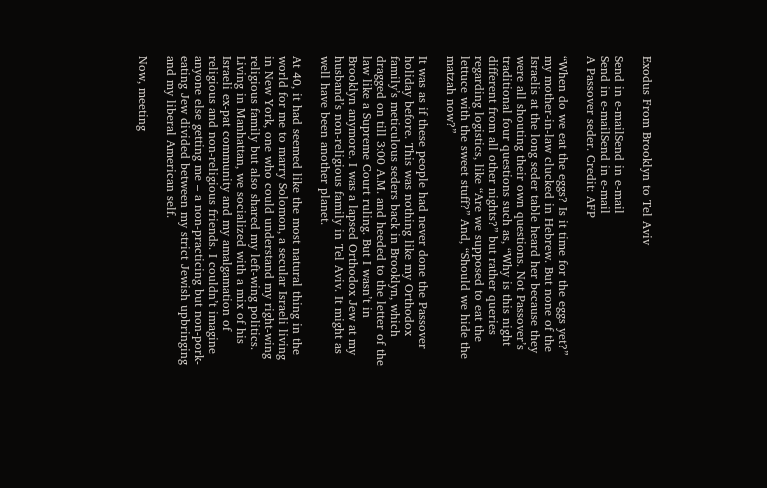Exodus From Brooklyn to Tel Aviv

Send in e-mailSend in e-mail
Send in e-mailSend in e-mail
A Passover seder. Credit: AFP

“When do we eat the eggs? Is it time for the eggs yet?” my mother-in-law clucked in Hebrew. But none of the Israelis at the long seder table heard her because they were all shouting their own questions. Not Passover’s traditional four questions such as, “Why is this night different from all other nights?” but rather queries regarding logistics, like “Are we supposed to eat the lettuce with the sweet stuff?” And, “Should we hide the matzah now?”

It was as if these people had never done the Passover holiday before. This was nothing like my Orthodox family’s meticulous seders back in Brooklyn, which dragged on till 3:00 A.M. and heeded to the letter of the law like a Supreme Court ruling. But I wasn’t in Brooklyn anymore. I was a lapsed Orthodox Jew at my husband’s non-religious family in Tel Aviv. It might as well have been another planet.

At 40, it had seemed like the most natural thing in the world for me to marry Solomon, a secular Israeli living in New York, one who could understand my right-wing religious family but also shared my left-wing politics. Living in Manhattan, we socialized with a mix of his Israeli ex-pat community and my amalgamation of religious and non-religious friends. I couldn’t imagine anyone else getting me – a non-practicing but non-pork-eating Jew divided between my strict Jewish upbringing and my liberal American self.

Now, meeting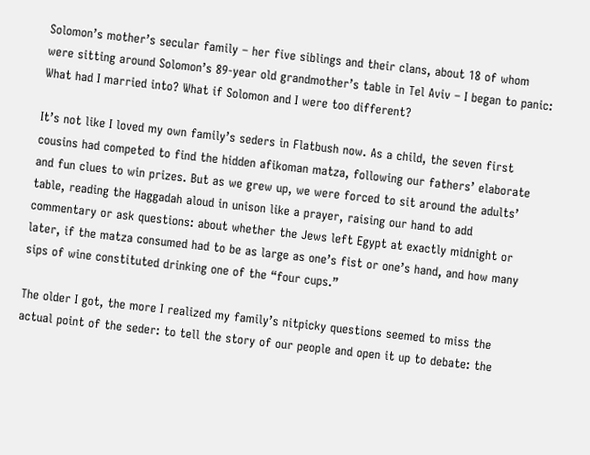Solomon’s mother’s secular family – her five siblings and their clans, about 18 of whom were sitting around Solomon’s 89-year old grandmother’s table in Tel Aviv – I began to panic: What had I married into? What if Solomon and I were too different?

It’s not like I loved my own family’s seders in Flatbush now. As a child, the seven first cousins had competed to find the hidden afikoman matza, following our fathers’ elaborate and fun clues to win prizes. But as we grew up, we were forced to sit around the adults’ table, reading the Haggadah aloud in unison like a prayer, raising our hand to add commentary or ask questions: about whether the Jews left Egypt at exactly midnight or later, if the matza consumed had to be as large as one’s fist or one’s hand, and how many sips of wine constituted drinking one of the “four cups.”

The older I got, the more I realized my family’s nitpicky questions seemed to miss the actual point of the seder: to tell the story of our people and open it up to debate: the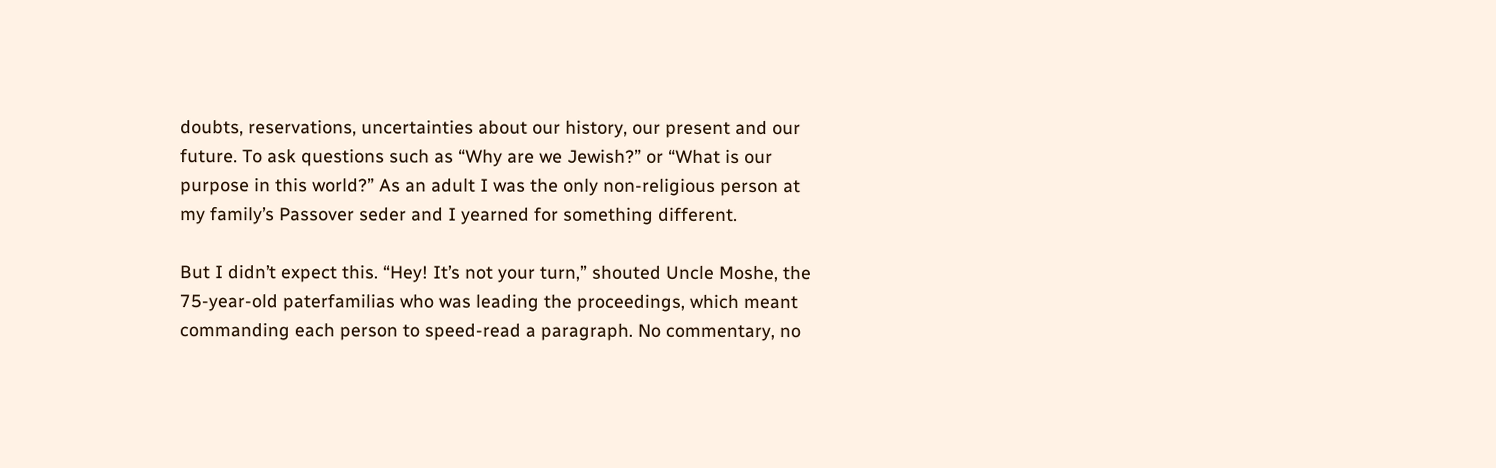doubts, reservations, uncertainties about our history, our present and our future. To ask questions such as “Why are we Jewish?” or “What is our purpose in this world?” As an adult I was the only non-religious person at my family’s Passover seder and I yearned for something different.

But I didn’t expect this. “Hey! It’s not your turn,” shouted Uncle Moshe, the 75-year-old paterfamilias who was leading the proceedings, which meant commanding each person to speed-read a paragraph. No commentary, no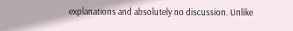explanations and absolutely no discussion. Unlike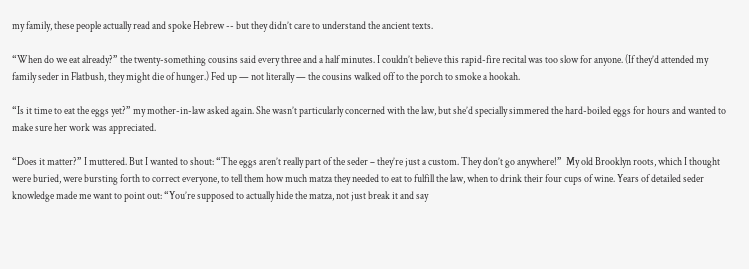my family, these people actually read and spoke Hebrew -- but they didn’t care to understand the ancient texts.

“When do we eat already?” the twenty-something cousins said every three and a half minutes. I couldn’t believe this rapid-fire recital was too slow for anyone. (If they’d attended my family seder in Flatbush, they might die of hunger.) Fed up — not literally — the cousins walked off to the porch to smoke a hookah.

“Is it time to eat the eggs yet?” my mother-in-law asked again. She wasn’t particularly concerned with the law, but she’d specially simmered the hard-boiled eggs for hours and wanted to make sure her work was appreciated.

“Does it matter?” I muttered. But I wanted to shout: “The eggs aren’t really part of the seder – they’re just a custom. They don’t go anywhere!”  My old Brooklyn roots, which I thought were buried, were bursting forth to correct everyone, to tell them how much matza they needed to eat to fulfill the law, when to drink their four cups of wine. Years of detailed seder knowledge made me want to point out: “You’re supposed to actually hide the matza, not just break it and say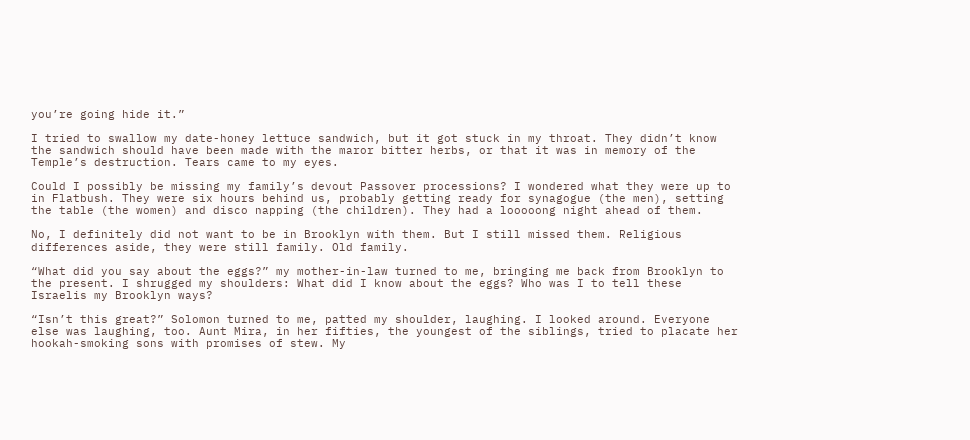you’re going hide it.”

I tried to swallow my date-honey lettuce sandwich, but it got stuck in my throat. They didn’t know the sandwich should have been made with the maror bitter herbs, or that it was in memory of the Temple’s destruction. Tears came to my eyes.

Could I possibly be missing my family’s devout Passover processions? I wondered what they were up to in Flatbush. They were six hours behind us, probably getting ready for synagogue (the men), setting the table (the women) and disco napping (the children). They had a looooong night ahead of them.

No, I definitely did not want to be in Brooklyn with them. But I still missed them. Religious differences aside, they were still family. Old family.

“What did you say about the eggs?” my mother-in-law turned to me, bringing me back from Brooklyn to the present. I shrugged my shoulders: What did I know about the eggs? Who was I to tell these Israelis my Brooklyn ways?

“Isn’t this great?” Solomon turned to me, patted my shoulder, laughing. I looked around. Everyone else was laughing, too. Aunt Mira, in her fifties, the youngest of the siblings, tried to placate her hookah-smoking sons with promises of stew. My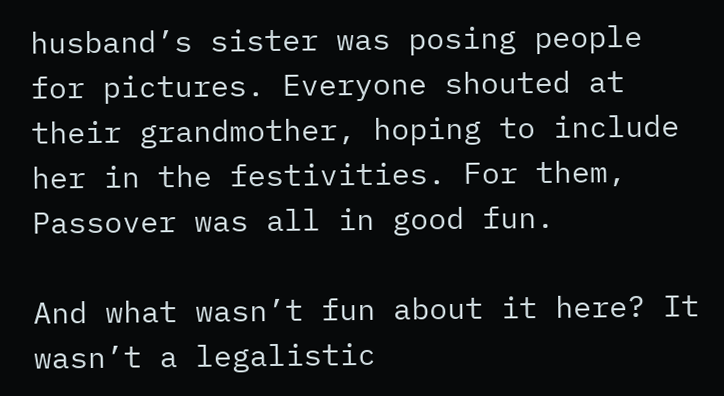husband’s sister was posing people for pictures. Everyone shouted at their grandmother, hoping to include her in the festivities. For them, Passover was all in good fun.

And what wasn’t fun about it here? It wasn’t a legalistic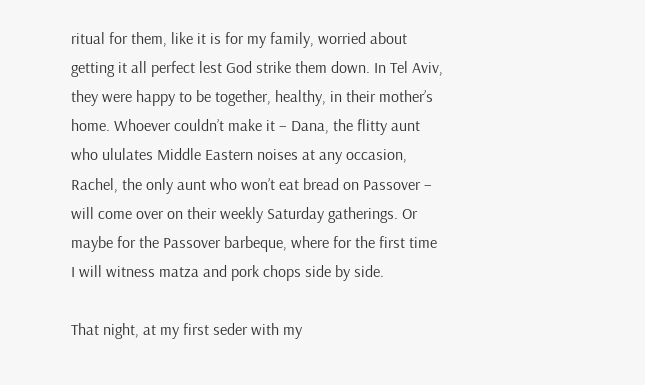ritual for them, like it is for my family, worried about getting it all perfect lest God strike them down. In Tel Aviv, they were happy to be together, healthy, in their mother’s home. Whoever couldn’t make it – Dana, the flitty aunt who ululates Middle Eastern noises at any occasion, Rachel, the only aunt who won’t eat bread on Passover – will come over on their weekly Saturday gatherings. Or maybe for the Passover barbeque, where for the first time I will witness matza and pork chops side by side.

That night, at my first seder with my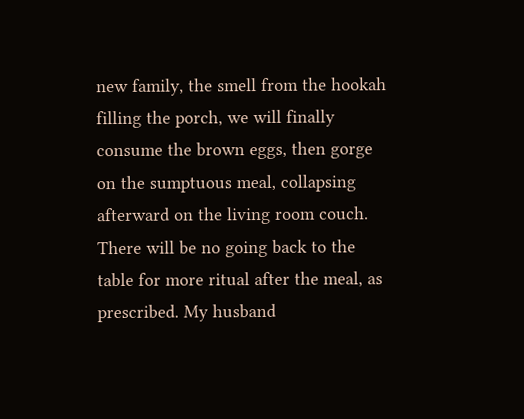new family, the smell from the hookah filling the porch, we will finally consume the brown eggs, then gorge on the sumptuous meal, collapsing afterward on the living room couch. There will be no going back to the table for more ritual after the meal, as prescribed. My husband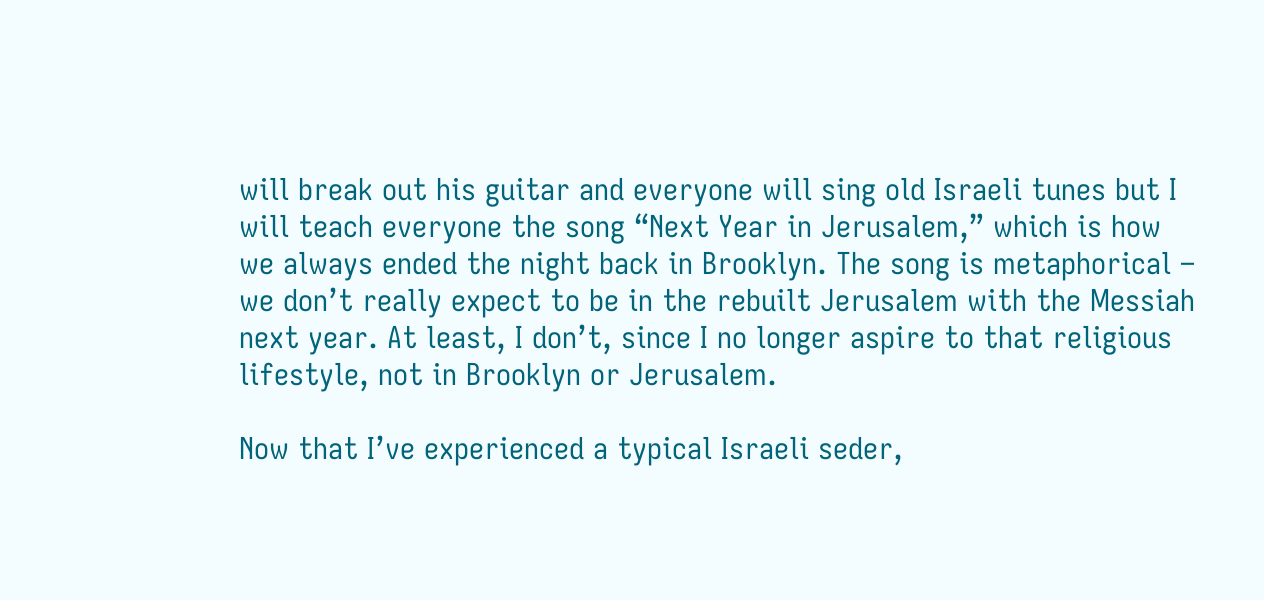will break out his guitar and everyone will sing old Israeli tunes but I will teach everyone the song “Next Year in Jerusalem,” which is how we always ended the night back in Brooklyn. The song is metaphorical – we don’t really expect to be in the rebuilt Jerusalem with the Messiah next year. At least, I don’t, since I no longer aspire to that religious lifestyle, not in Brooklyn or Jerusalem.

Now that I’ve experienced a typical Israeli seder,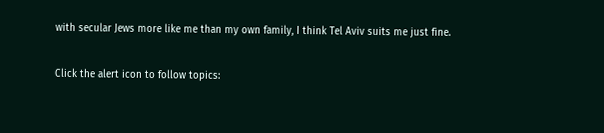with secular Jews more like me than my own family, I think Tel Aviv suits me just fine.

Click the alert icon to follow topics: